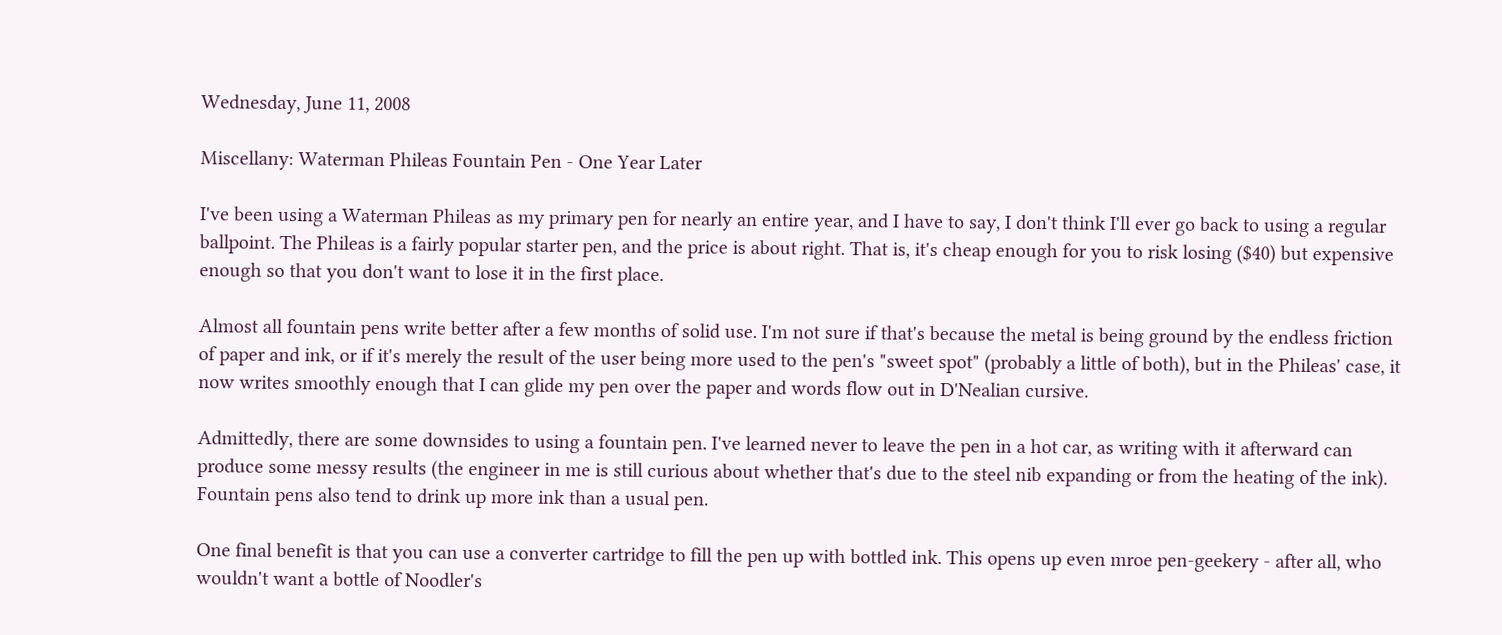Wednesday, June 11, 2008

Miscellany: Waterman Phileas Fountain Pen - One Year Later

I've been using a Waterman Phileas as my primary pen for nearly an entire year, and I have to say, I don't think I'll ever go back to using a regular ballpoint. The Phileas is a fairly popular starter pen, and the price is about right. That is, it's cheap enough for you to risk losing ($40) but expensive enough so that you don't want to lose it in the first place.

Almost all fountain pens write better after a few months of solid use. I'm not sure if that's because the metal is being ground by the endless friction of paper and ink, or if it's merely the result of the user being more used to the pen's "sweet spot" (probably a little of both), but in the Phileas' case, it now writes smoothly enough that I can glide my pen over the paper and words flow out in D'Nealian cursive.

Admittedly, there are some downsides to using a fountain pen. I've learned never to leave the pen in a hot car, as writing with it afterward can produce some messy results (the engineer in me is still curious about whether that's due to the steel nib expanding or from the heating of the ink). Fountain pens also tend to drink up more ink than a usual pen.

One final benefit is that you can use a converter cartridge to fill the pen up with bottled ink. This opens up even mroe pen-geekery - after all, who wouldn't want a bottle of Noodler's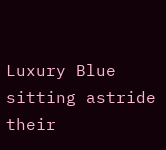Luxury Blue sitting astride their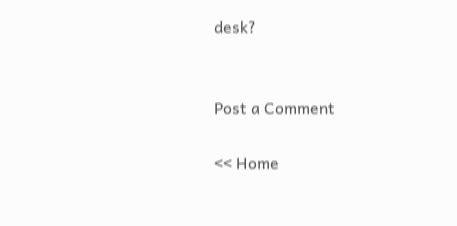desk?


Post a Comment

<< Home